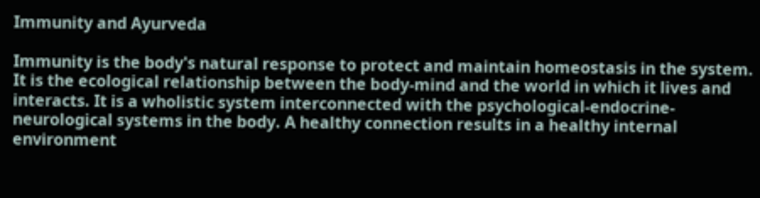Immunity and Ayurveda

Immunity is the body's natural response to protect and maintain homeostasis in the system. It is the ecological relationship between the body-mind and the world in which it lives and interacts. It is a wholistic system interconnected with the psychological-endocrine-neurological systems in the body. A healthy connection results in a healthy internal environment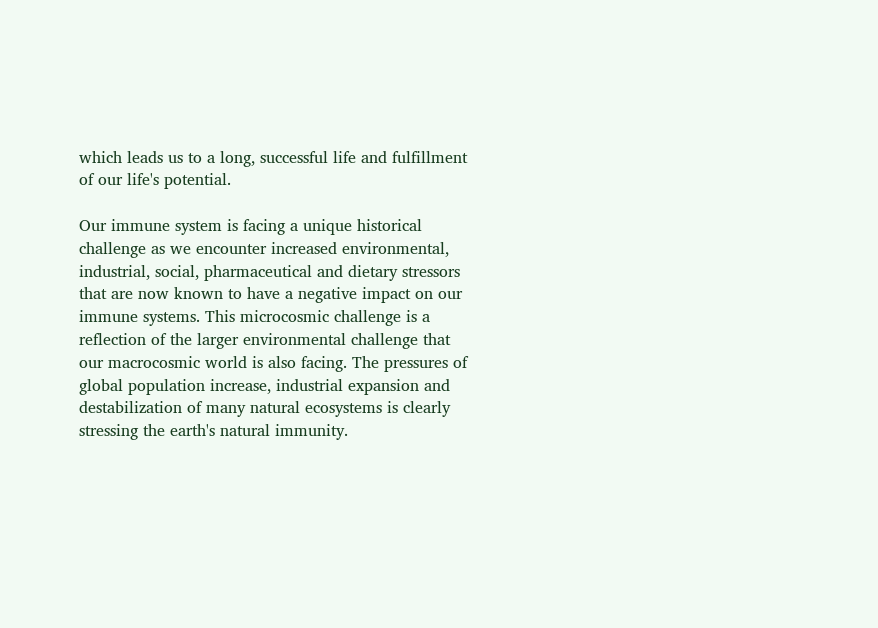which leads us to a long, successful life and fulfillment of our life's potential.

Our immune system is facing a unique historical challenge as we encounter increased environmental, industrial, social, pharmaceutical and dietary stressors that are now known to have a negative impact on our immune systems. This microcosmic challenge is a reflection of the larger environmental challenge that our macrocosmic world is also facing. The pressures of global population increase, industrial expansion and destabilization of many natural ecosystems is clearly stressing the earth's natural immunity.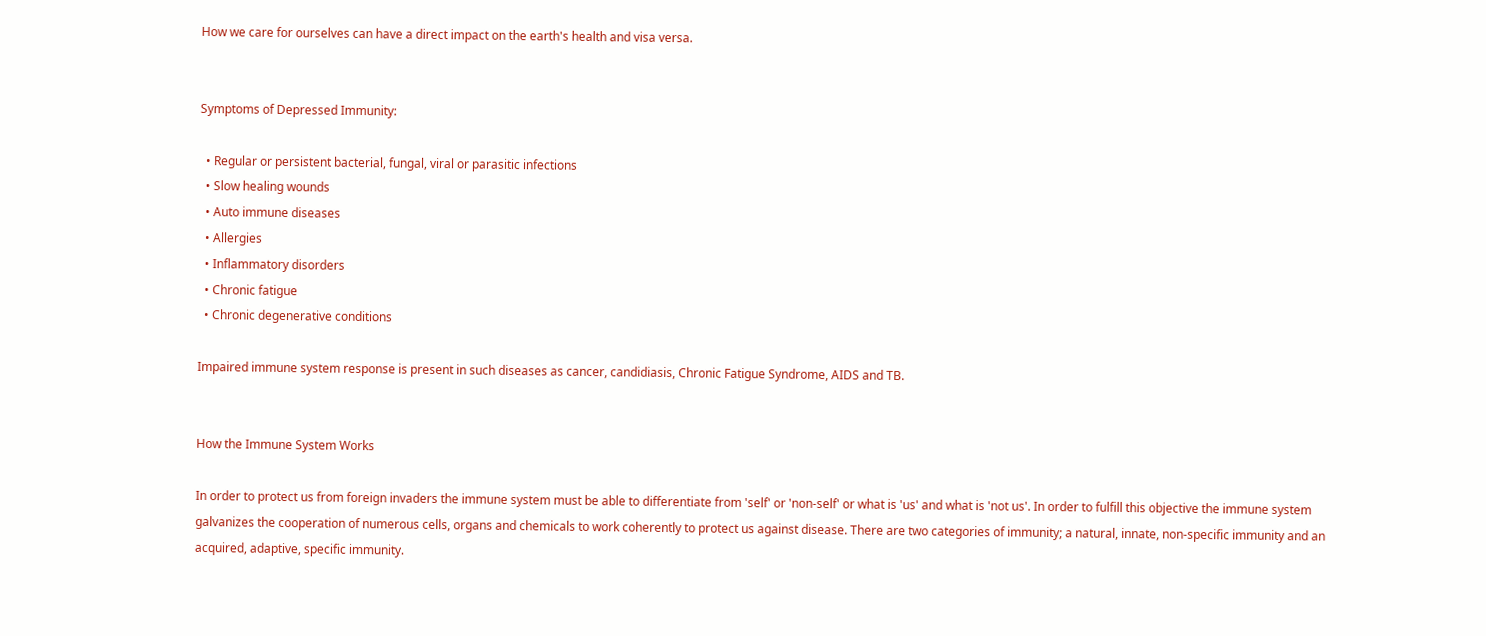How we care for ourselves can have a direct impact on the earth's health and visa versa.


Symptoms of Depressed Immunity:

  • Regular or persistent bacterial, fungal, viral or parasitic infections
  • Slow healing wounds
  • Auto immune diseases
  • Allergies
  • Inflammatory disorders
  • Chronic fatigue
  • Chronic degenerative conditions

Impaired immune system response is present in such diseases as cancer, candidiasis, Chronic Fatigue Syndrome, AIDS and TB.


How the Immune System Works

In order to protect us from foreign invaders the immune system must be able to differentiate from 'self' or 'non-self' or what is 'us' and what is 'not us'. In order to fulfill this objective the immune system galvanizes the cooperation of numerous cells, organs and chemicals to work coherently to protect us against disease. There are two categories of immunity; a natural, innate, non-specific immunity and an acquired, adaptive, specific immunity.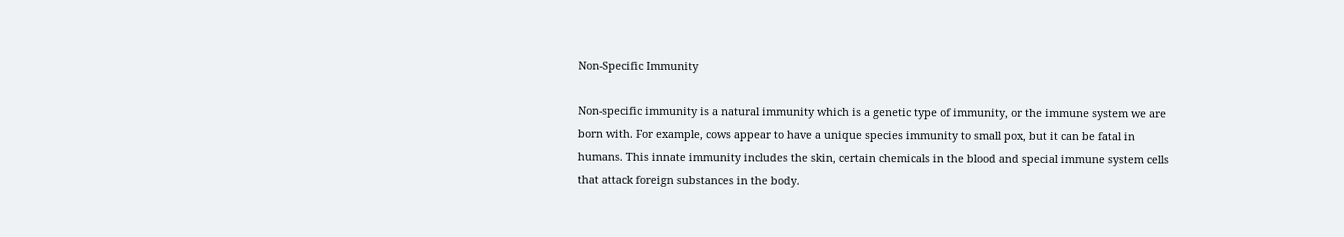Non-Specific Immunity

Non-specific immunity is a natural immunity which is a genetic type of immunity, or the immune system we are born with. For example, cows appear to have a unique species immunity to small pox, but it can be fatal in humans. This innate immunity includes the skin, certain chemicals in the blood and special immune system cells that attack foreign substances in the body.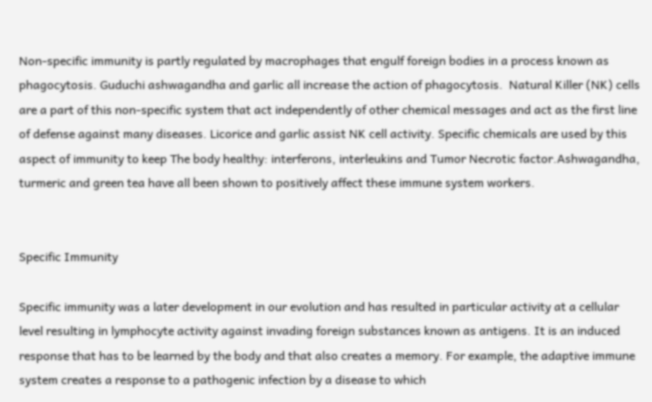Non-specific immunity is partly regulated by macrophages that engulf foreign bodies in a process known as phagocytosis. Guduchi ashwagandha and garlic all increase the action of phagocytosis.  Natural Killer (NK) cells are a part of this non-specific system that act independently of other chemical messages and act as the first line of defense against many diseases. Licorice and garlic assist NK cell activity. Specific chemicals are used by this aspect of immunity to keep The body healthy: interferons, interleukins and Tumor Necrotic factor.Ashwagandha, turmeric and green tea have all been shown to positively affect these immune system workers.


Specific Immunity

Specific immunity was a later development in our evolution and has resulted in particular activity at a cellular level resulting in lymphocyte activity against invading foreign substances known as antigens. It is an induced response that has to be learned by the body and that also creates a memory. For example, the adaptive immune system creates a response to a pathogenic infection by a disease to which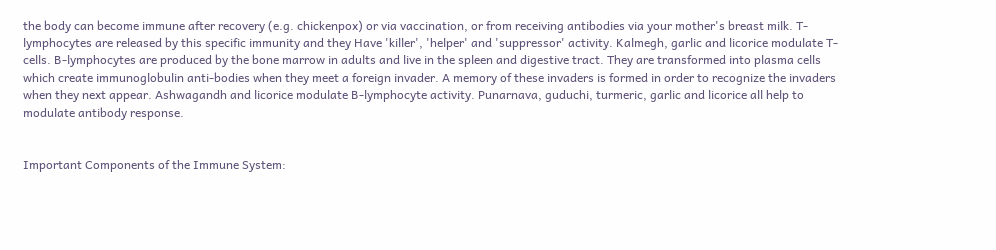the body can become immune after recovery (e.g. chickenpox) or via vaccination, or from receiving antibodies via your mother's breast milk. T-lymphocytes are released by this specific immunity and they Have 'killer', 'helper' and 'suppressor' activity. Kalmegh, garlic and licorice modulate T-cells. B-lymphocytes are produced by the bone marrow in adults and live in the spleen and digestive tract. They are transformed into plasma cells which create immunoglobulin anti-bodies when they meet a foreign invader. A memory of these invaders is formed in order to recognize the invaders when they next appear. Ashwagandh and licorice modulate B-lymphocyte activity. Punarnava, guduchi, turmeric, garlic and licorice all help to modulate antibody response.


Important Components of the Immune System: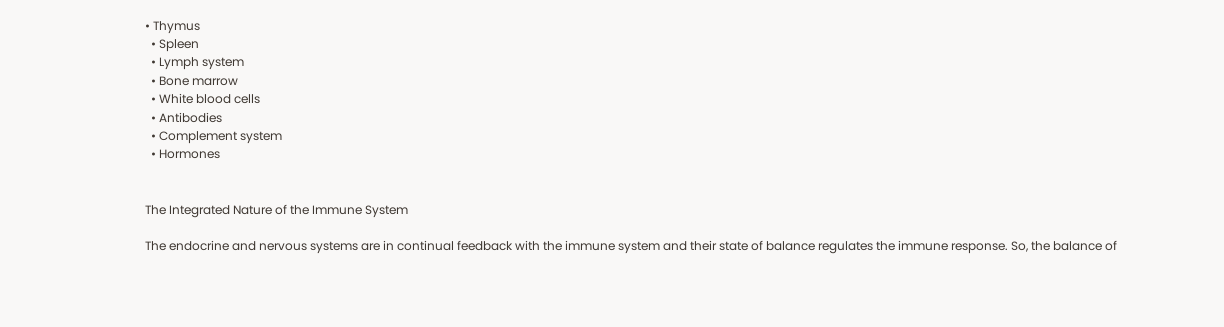• Thymus
  • Spleen
  • Lymph system
  • Bone marrow
  • White blood cells
  • Antibodies
  • Complement system
  • Hormones


The Integrated Nature of the Immune System

The endocrine and nervous systems are in continual feedback with the immune system and their state of balance regulates the immune response. So, the balance of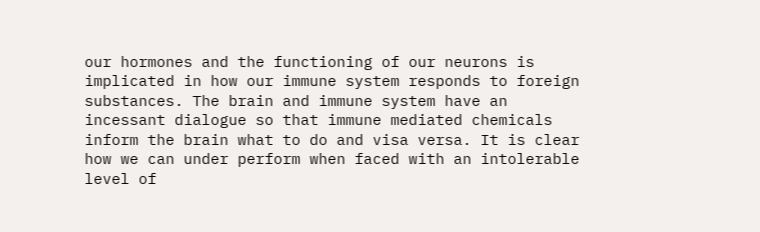our hormones and the functioning of our neurons is implicated in how our immune system responds to foreign substances. The brain and immune system have an incessant dialogue so that immune mediated chemicals inform the brain what to do and visa versa. It is clear how we can under perform when faced with an intolerable level of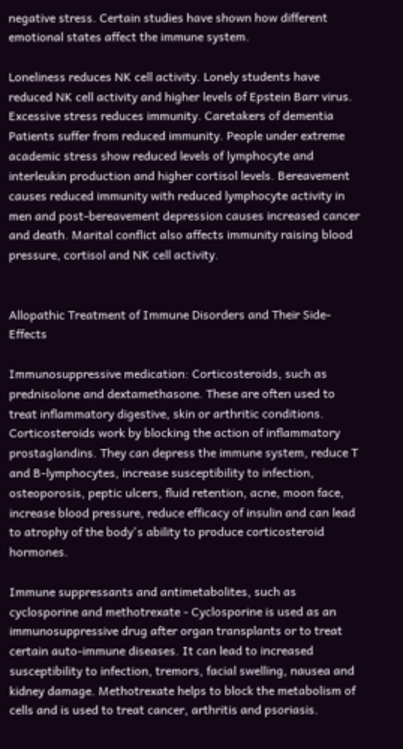negative stress. Certain studies have shown how different emotional states affect the immune system.

Loneliness reduces NK cell activity. Lonely students have reduced NK cell activity and higher levels of Epstein Barr virus. Excessive stress reduces immunity. Caretakers of dementia Patients suffer from reduced immunity. People under extreme academic stress show reduced levels of lymphocyte and interleukin production and higher cortisol levels. Bereavement causes reduced immunity with reduced lymphocyte activity in men and post-bereavement depression causes increased cancer and death. Marital conflict also affects immunity raising blood pressure, cortisol and NK cell activity.


Allopathic Treatment of Immune Disorders and Their Side-Effects

Immunosuppressive medication: Corticosteroids, such as prednisolone and dextamethasone. These are often used to treat inflammatory digestive, skin or arthritic conditions. Corticosteroids work by blocking the action of inflammatory prostaglandins. They can depress the immune system, reduce T and B-lymphocytes, increase susceptibility to infection, osteoporosis, peptic ulcers, fluid retention, acne, moon face, increase blood pressure, reduce efficacy of insulin and can lead to atrophy of the body's ability to produce corticosteroid hormones.

Immune suppressants and antimetabolites, such as cyclosporine and methotrexate - Cyclosporine is used as an immunosuppressive drug after organ transplants or to treat certain auto-immune diseases. It can lead to increased susceptibility to infection, tremors, facial swelling, nausea and kidney damage. Methotrexate helps to block the metabolism of cells and is used to treat cancer, arthritis and psoriasis.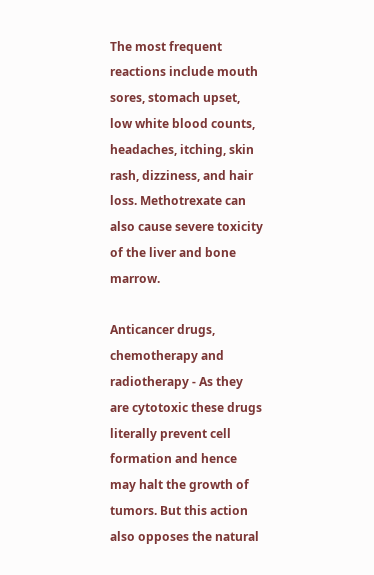The most frequent reactions include mouth sores, stomach upset, low white blood counts, headaches, itching, skin rash, dizziness, and hair loss. Methotrexate can also cause severe toxicity of the liver and bone marrow.

Anticancer drugs, chemotherapy and radiotherapy - As they are cytotoxic these drugs literally prevent cell formation and hence may halt the growth of tumors. But this action also opposes the natural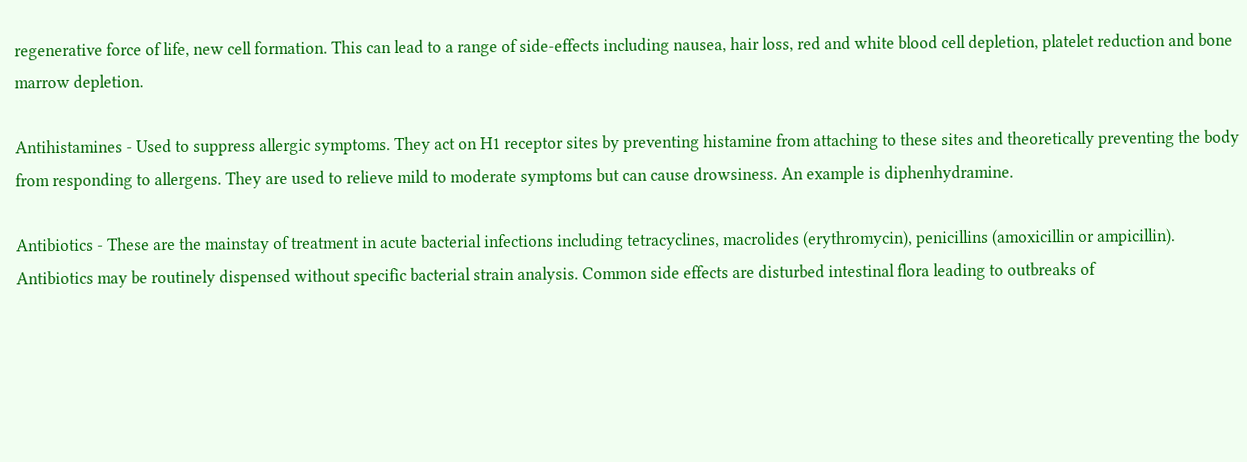regenerative force of life, new cell formation. This can lead to a range of side-effects including nausea, hair loss, red and white blood cell depletion, platelet reduction and bone marrow depletion.

Antihistamines - Used to suppress allergic symptoms. They act on H1 receptor sites by preventing histamine from attaching to these sites and theoretically preventing the body from responding to allergens. They are used to relieve mild to moderate symptoms but can cause drowsiness. An example is diphenhydramine.

Antibiotics - These are the mainstay of treatment in acute bacterial infections including tetracyclines, macrolides (erythromycin), penicillins (amoxicillin or ampicillin). Antibiotics may be routinely dispensed without specific bacterial strain analysis. Common side effects are disturbed intestinal flora leading to outbreaks of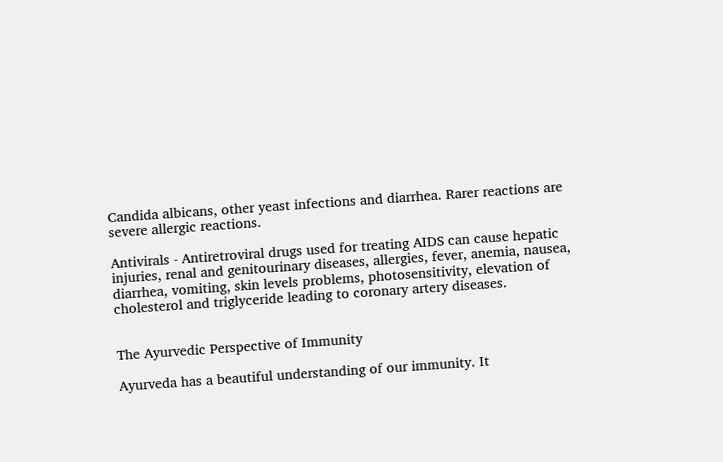Candida albicans, other yeast infections and diarrhea. Rarer reactions are severe allergic reactions.

Antivirals - Antiretroviral drugs used for treating AIDS can cause hepatic injuries, renal and genitourinary diseases, allergies, fever, anemia, nausea, diarrhea, vomiting, skin levels problems, photosensitivity, elevation of cholesterol and triglyceride leading to coronary artery diseases.


The Ayurvedic Perspective of Immunity

Ayurveda has a beautiful understanding of our immunity. It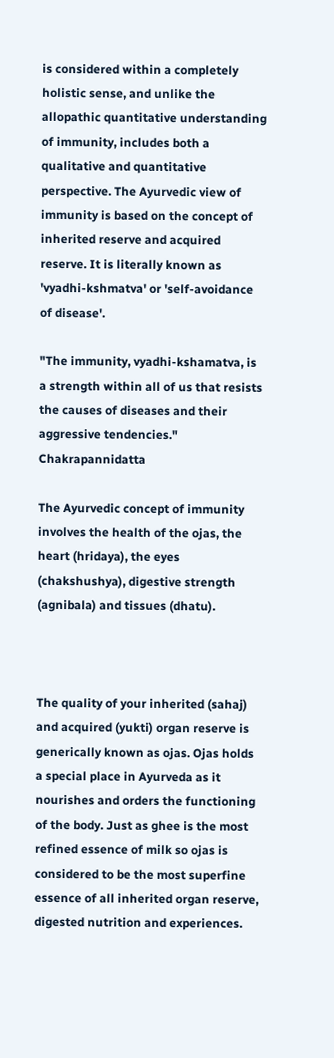is considered within a completely holistic sense, and unlike the allopathic quantitative understanding of immunity, includes both a qualitative and quantitative perspective. The Ayurvedic view of immunity is based on the concept of inherited reserve and acquired reserve. It is literally known as 'vyadhi-kshmatva' or 'self-avoidance of disease'.

"The immunity, vyadhi-kshamatva, is a strength within all of us that resists the causes of diseases and their aggressive tendencies." Chakrapannidatta

The Ayurvedic concept of immunity involves the health of the ojas, the heart (hridaya), the eyes (chakshushya), digestive strength (agnibala) and tissues (dhatu).



The quality of your inherited (sahaj) and acquired (yukti) organ reserve is generically known as ojas. Ojas holds a special place in Ayurveda as it nourishes and orders the functioning of the body. Just as ghee is the most refined essence of milk so ojas is considered to be the most superfine essence of all inherited organ reserve, digested nutrition and experiences.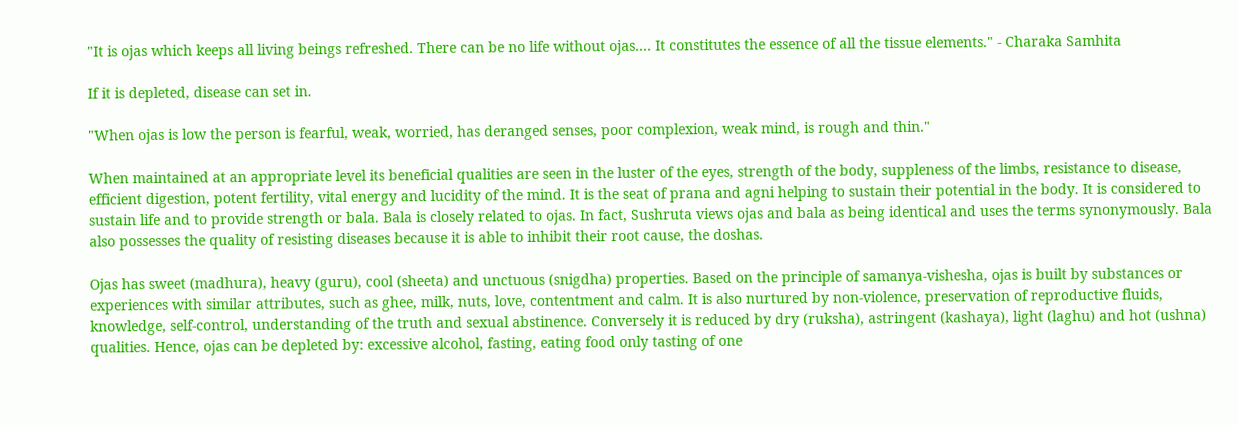"It is ojas which keeps all living beings refreshed. There can be no life without ojas.... It constitutes the essence of all the tissue elements." - Charaka Samhita

If it is depleted, disease can set in.

"When ojas is low the person is fearful, weak, worried, has deranged senses, poor complexion, weak mind, is rough and thin."

When maintained at an appropriate level its beneficial qualities are seen in the luster of the eyes, strength of the body, suppleness of the limbs, resistance to disease, efficient digestion, potent fertility, vital energy and lucidity of the mind. It is the seat of prana and agni helping to sustain their potential in the body. It is considered to sustain life and to provide strength or bala. Bala is closely related to ojas. In fact, Sushruta views ojas and bala as being identical and uses the terms synonymously. Bala also possesses the quality of resisting diseases because it is able to inhibit their root cause, the doshas.

Ojas has sweet (madhura), heavy (guru), cool (sheeta) and unctuous (snigdha) properties. Based on the principle of samanya-vishesha, ojas is built by substances or experiences with similar attributes, such as ghee, milk, nuts, love, contentment and calm. It is also nurtured by non-violence, preservation of reproductive fluids, knowledge, self-control, understanding of the truth and sexual abstinence. Conversely it is reduced by dry (ruksha), astringent (kashaya), light (laghu) and hot (ushna) qualities. Hence, ojas can be depleted by: excessive alcohol, fasting, eating food only tasting of one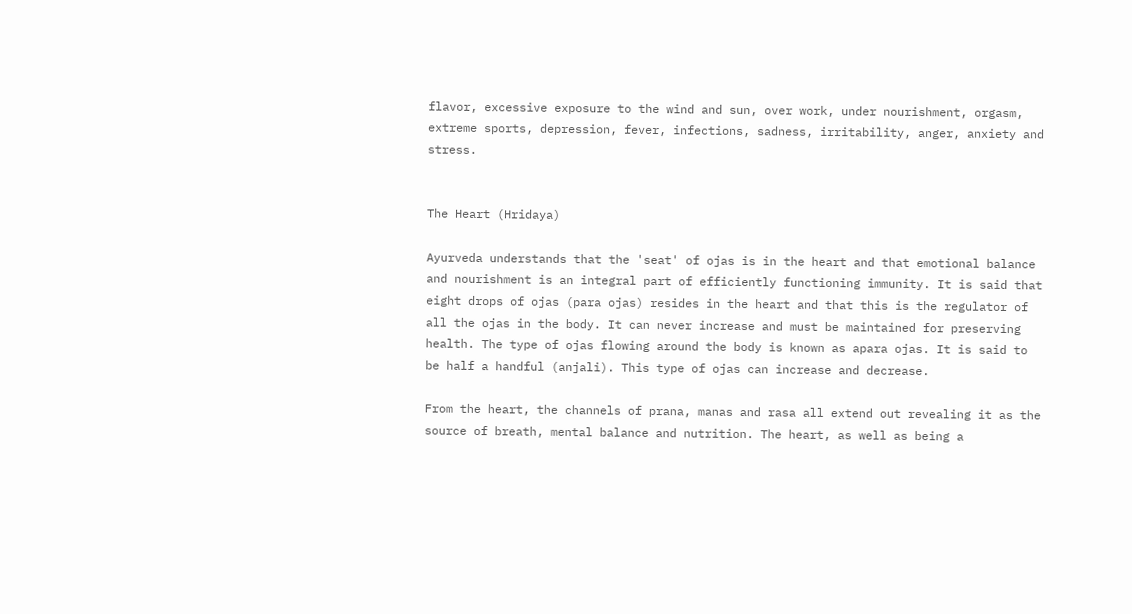flavor, excessive exposure to the wind and sun, over work, under nourishment, orgasm, extreme sports, depression, fever, infections, sadness, irritability, anger, anxiety and stress.


The Heart (Hridaya)

Ayurveda understands that the 'seat' of ojas is in the heart and that emotional balance and nourishment is an integral part of efficiently functioning immunity. It is said that eight drops of ojas (para ojas) resides in the heart and that this is the regulator of all the ojas in the body. It can never increase and must be maintained for preserving health. The type of ojas flowing around the body is known as apara ojas. It is said to be half a handful (anjali). This type of ojas can increase and decrease.

From the heart, the channels of prana, manas and rasa all extend out revealing it as the source of breath, mental balance and nutrition. The heart, as well as being a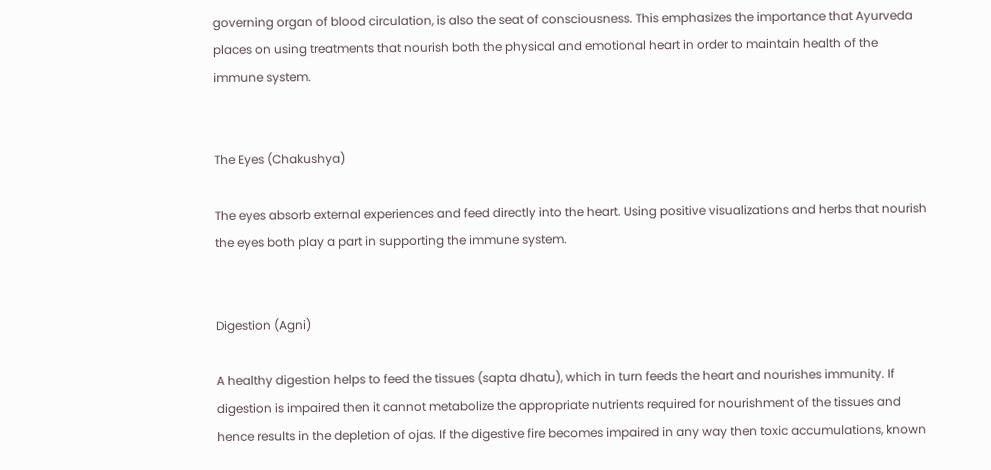governing organ of blood circulation, is also the seat of consciousness. This emphasizes the importance that Ayurveda places on using treatments that nourish both the physical and emotional heart in order to maintain health of the immune system.


The Eyes (Chakushya)

The eyes absorb external experiences and feed directly into the heart. Using positive visualizations and herbs that nourish the eyes both play a part in supporting the immune system.


Digestion (Agni)

A healthy digestion helps to feed the tissues (sapta dhatu), which in turn feeds the heart and nourishes immunity. If digestion is impaired then it cannot metabolize the appropriate nutrients required for nourishment of the tissues and hence results in the depletion of ojas. If the digestive fire becomes impaired in any way then toxic accumulations, known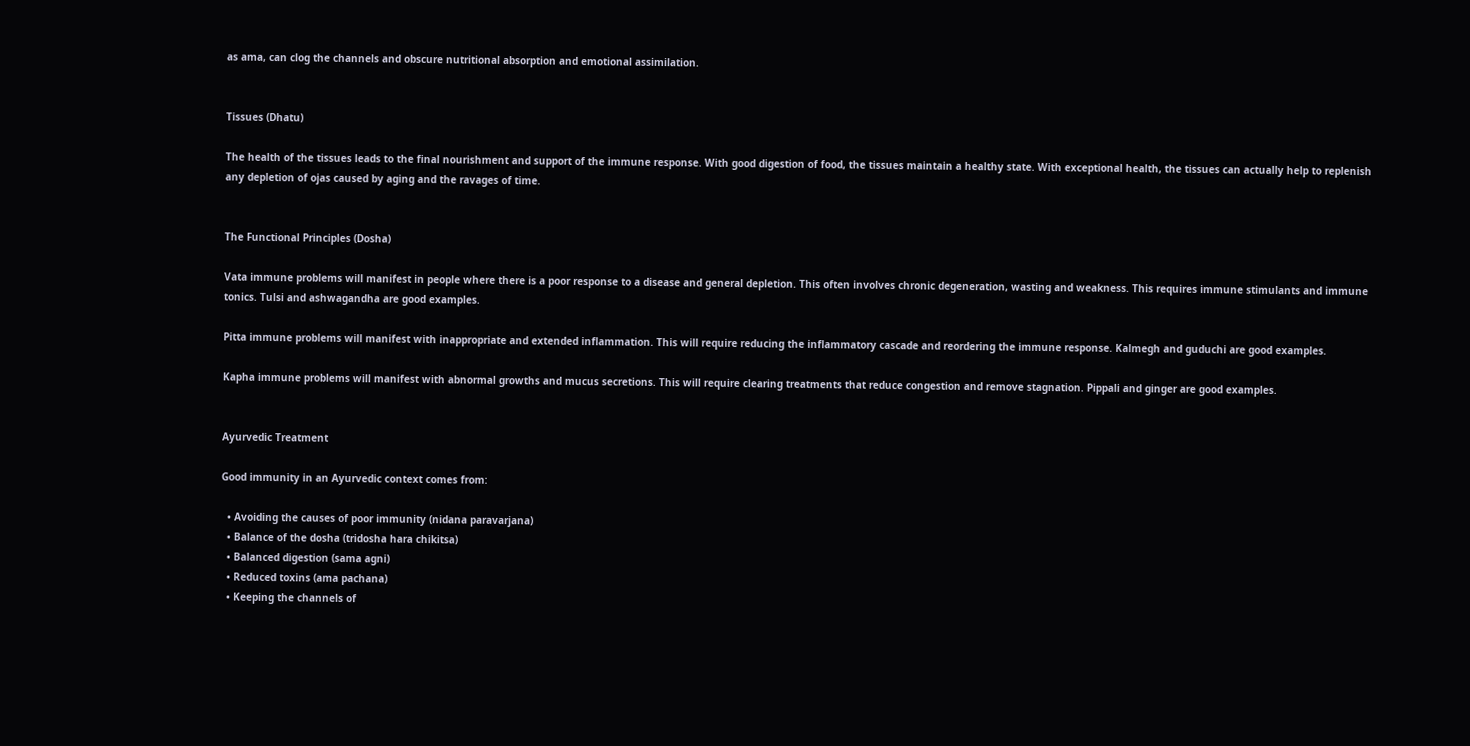as ama, can clog the channels and obscure nutritional absorption and emotional assimilation.


Tissues (Dhatu)

The health of the tissues leads to the final nourishment and support of the immune response. With good digestion of food, the tissues maintain a healthy state. With exceptional health, the tissues can actually help to replenish any depletion of ojas caused by aging and the ravages of time.


The Functional Principles (Dosha)

Vata immune problems will manifest in people where there is a poor response to a disease and general depletion. This often involves chronic degeneration, wasting and weakness. This requires immune stimulants and immune tonics. Tulsi and ashwagandha are good examples.

Pitta immune problems will manifest with inappropriate and extended inflammation. This will require reducing the inflammatory cascade and reordering the immune response. Kalmegh and guduchi are good examples.

Kapha immune problems will manifest with abnormal growths and mucus secretions. This will require clearing treatments that reduce congestion and remove stagnation. Pippali and ginger are good examples.


Ayurvedic Treatment

Good immunity in an Ayurvedic context comes from:

  • Avoiding the causes of poor immunity (nidana paravarjana)
  • Balance of the dosha (tridosha hara chikitsa)
  • Balanced digestion (sama agni)
  • Reduced toxins (ama pachana)
  • Keeping the channels of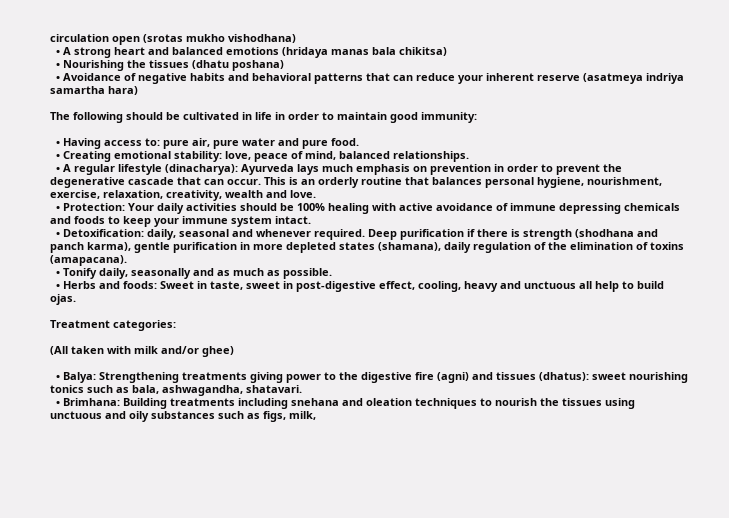circulation open (srotas mukho vishodhana)
  • A strong heart and balanced emotions (hridaya manas bala chikitsa)
  • Nourishing the tissues (dhatu poshana)
  • Avoidance of negative habits and behavioral patterns that can reduce your inherent reserve (asatmeya indriya samartha hara)

The following should be cultivated in life in order to maintain good immunity:

  • Having access to: pure air, pure water and pure food.
  • Creating emotional stability: love, peace of mind, balanced relationships.
  • A regular lifestyle (dinacharya): Ayurveda lays much emphasis on prevention in order to prevent the degenerative cascade that can occur. This is an orderly routine that balances personal hygiene, nourishment, exercise, relaxation, creativity, wealth and love.
  • Protection: Your daily activities should be 100% healing with active avoidance of immune depressing chemicals and foods to keep your immune system intact.
  • Detoxification: daily, seasonal and whenever required. Deep purification if there is strength (shodhana and panch karma), gentle purification in more depleted states (shamana), daily regulation of the elimination of toxins (amapacana).
  • Tonify daily, seasonally and as much as possible.
  • Herbs and foods: Sweet in taste, sweet in post-digestive effect, cooling, heavy and unctuous all help to build ojas.

Treatment categories:

(All taken with milk and/or ghee)

  • Balya: Strengthening treatments giving power to the digestive fire (agni) and tissues (dhatus): sweet nourishing tonics such as bala, ashwagandha, shatavari.
  • Brimhana: Building treatments including snehana and oleation techniques to nourish the tissues using unctuous and oily substances such as figs, milk,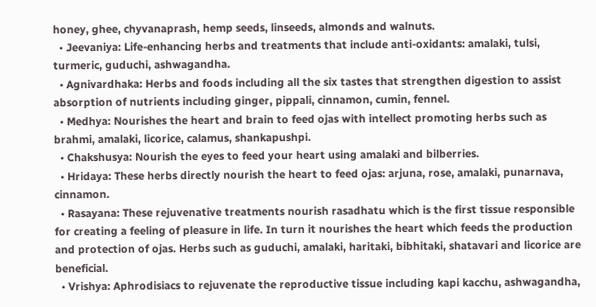honey, ghee, chyvanaprash, hemp seeds, linseeds, almonds and walnuts.
  • Jeevaniya: Life-enhancing herbs and treatments that include anti-oxidants: amalaki, tulsi, turmeric, guduchi, ashwagandha.
  • Agnivardhaka: Herbs and foods including all the six tastes that strengthen digestion to assist absorption of nutrients including ginger, pippali, cinnamon, cumin, fennel.
  • Medhya: Nourishes the heart and brain to feed ojas with intellect promoting herbs such as brahmi, amalaki, licorice, calamus, shankapushpi.
  • Chakshusya: Nourish the eyes to feed your heart using amalaki and bilberries.
  • Hridaya: These herbs directly nourish the heart to feed ojas: arjuna, rose, amalaki, punarnava, cinnamon.
  • Rasayana: These rejuvenative treatments nourish rasadhatu which is the first tissue responsible for creating a feeling of pleasure in life. In turn it nourishes the heart which feeds the production and protection of ojas. Herbs such as guduchi, amalaki, haritaki, bibhitaki, shatavari and licorice are beneficial.
  • Vrishya: Aphrodisiacs to rejuvenate the reproductive tissue including kapi kacchu, ashwagandha,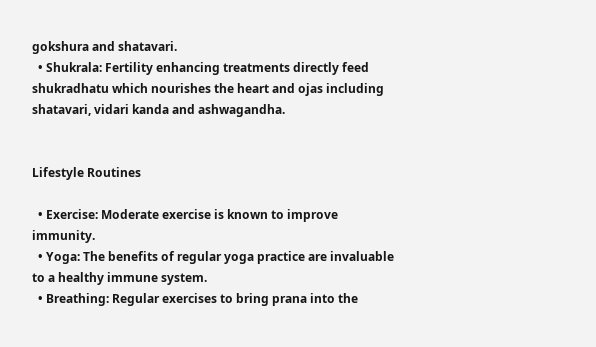gokshura and shatavari.
  • Shukrala: Fertility enhancing treatments directly feed shukradhatu which nourishes the heart and ojas including shatavari, vidari kanda and ashwagandha.


Lifestyle Routines

  • Exercise: Moderate exercise is known to improve immunity.
  • Yoga: The benefits of regular yoga practice are invaluable to a healthy immune system.
  • Breathing: Regular exercises to bring prana into the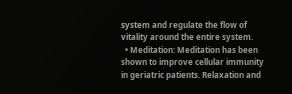system and regulate the flow of vitality around the entire system.
  • Meditation: Meditation has been shown to improve cellular immunity in geriatric patients. Relaxation and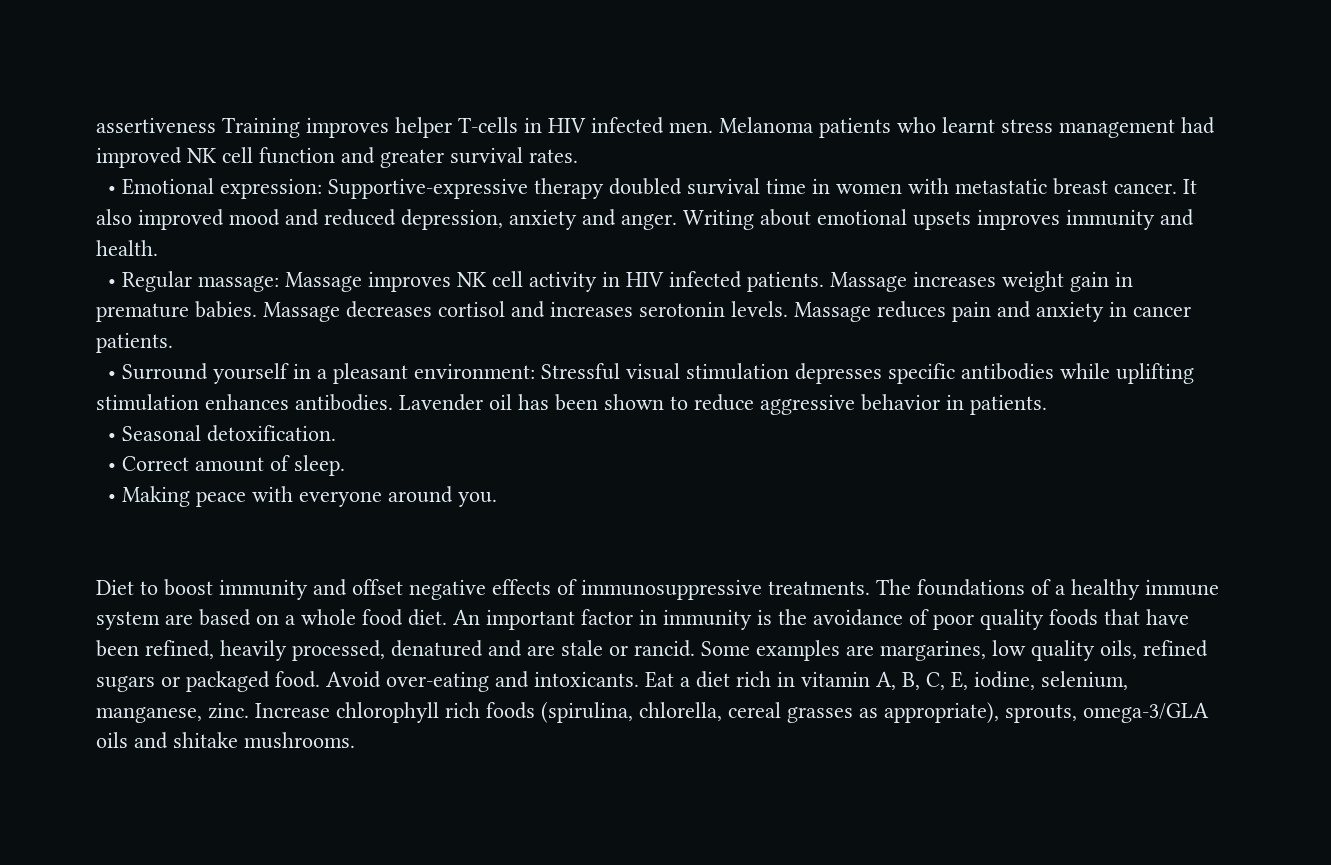assertiveness Training improves helper T-cells in HIV infected men. Melanoma patients who learnt stress management had improved NK cell function and greater survival rates.
  • Emotional expression: Supportive-expressive therapy doubled survival time in women with metastatic breast cancer. It also improved mood and reduced depression, anxiety and anger. Writing about emotional upsets improves immunity and health.
  • Regular massage: Massage improves NK cell activity in HIV infected patients. Massage increases weight gain in premature babies. Massage decreases cortisol and increases serotonin levels. Massage reduces pain and anxiety in cancer patients.
  • Surround yourself in a pleasant environment: Stressful visual stimulation depresses specific antibodies while uplifting stimulation enhances antibodies. Lavender oil has been shown to reduce aggressive behavior in patients.
  • Seasonal detoxification.
  • Correct amount of sleep.
  • Making peace with everyone around you.


Diet to boost immunity and offset negative effects of immunosuppressive treatments. The foundations of a healthy immune system are based on a whole food diet. An important factor in immunity is the avoidance of poor quality foods that have been refined, heavily processed, denatured and are stale or rancid. Some examples are margarines, low quality oils, refined sugars or packaged food. Avoid over-eating and intoxicants. Eat a diet rich in vitamin A, B, C, E, iodine, selenium, manganese, zinc. Increase chlorophyll rich foods (spirulina, chlorella, cereal grasses as appropriate), sprouts, omega-3/GLA oils and shitake mushrooms.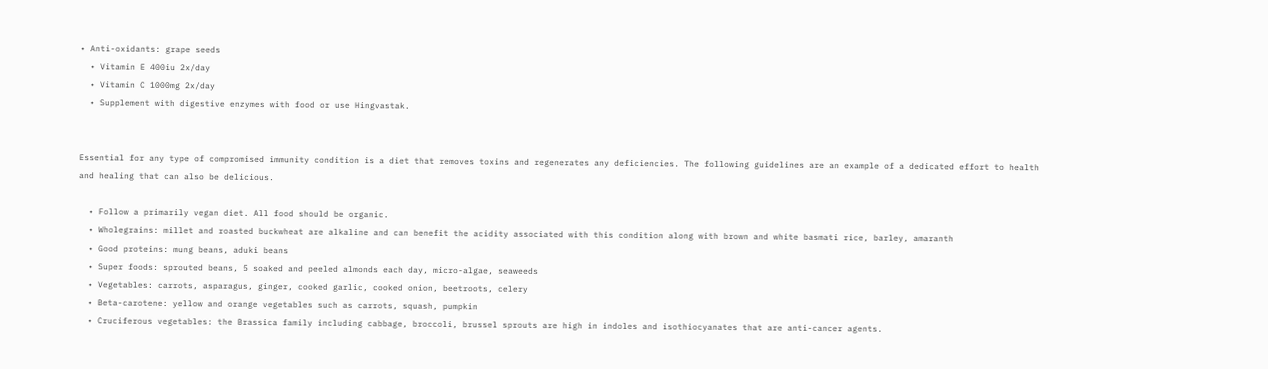• Anti-oxidants: grape seeds
  • Vitamin E 400iu 2x/day
  • Vitamin C 1000mg 2x/day
  • Supplement with digestive enzymes with food or use Hingvastak.


Essential for any type of compromised immunity condition is a diet that removes toxins and regenerates any deficiencies. The following guidelines are an example of a dedicated effort to health and healing that can also be delicious.

  • Follow a primarily vegan diet. All food should be organic.
  • Wholegrains: millet and roasted buckwheat are alkaline and can benefit the acidity associated with this condition along with brown and white basmati rice, barley, amaranth
  • Good proteins: mung beans, aduki beans
  • Super foods: sprouted beans, 5 soaked and peeled almonds each day, micro-algae, seaweeds
  • Vegetables: carrots, asparagus, ginger, cooked garlic, cooked onion, beetroots, celery
  • Beta-carotene: yellow and orange vegetables such as carrots, squash, pumpkin
  • Cruciferous vegetables: the Brassica family including cabbage, broccoli, brussel sprouts are high in indoles and isothiocyanates that are anti-cancer agents.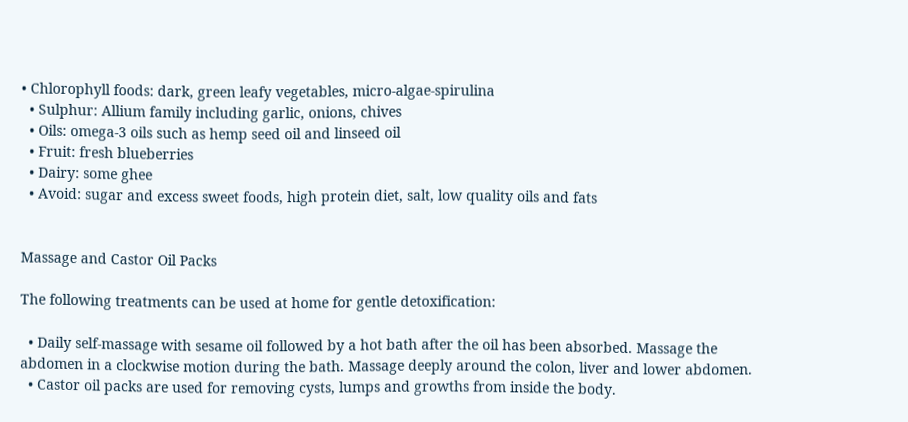• Chlorophyll foods: dark, green leafy vegetables, micro-algae-spirulina
  • Sulphur: Allium family including garlic, onions, chives
  • Oils: omega-3 oils such as hemp seed oil and linseed oil
  • Fruit: fresh blueberries
  • Dairy: some ghee
  • Avoid: sugar and excess sweet foods, high protein diet, salt, low quality oils and fats


Massage and Castor Oil Packs

The following treatments can be used at home for gentle detoxification:

  • Daily self-massage with sesame oil followed by a hot bath after the oil has been absorbed. Massage the abdomen in a clockwise motion during the bath. Massage deeply around the colon, liver and lower abdomen.
  • Castor oil packs are used for removing cysts, lumps and growths from inside the body.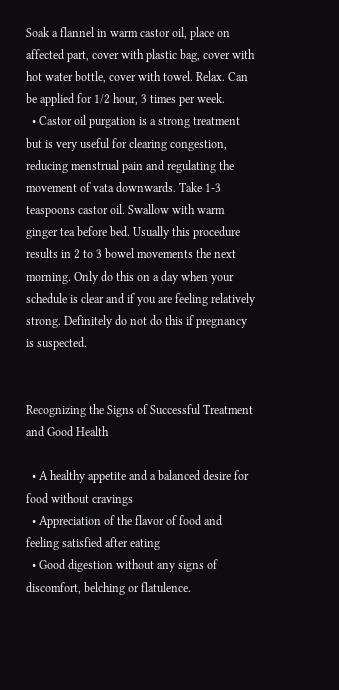Soak a flannel in warm castor oil, place on affected part, cover with plastic bag, cover with hot water bottle, cover with towel. Relax. Can be applied for 1/2 hour, 3 times per week.
  • Castor oil purgation is a strong treatment but is very useful for clearing congestion, reducing menstrual pain and regulating the movement of vata downwards. Take 1-3 teaspoons castor oil. Swallow with warm ginger tea before bed. Usually this procedure results in 2 to 3 bowel movements the next morning. Only do this on a day when your schedule is clear and if you are feeling relatively strong. Definitely do not do this if pregnancy is suspected.


Recognizing the Signs of Successful Treatment and Good Health

  • A healthy appetite and a balanced desire for food without cravings
  • Appreciation of the flavor of food and feeling satisfied after eating
  • Good digestion without any signs of discomfort, belching or flatulence.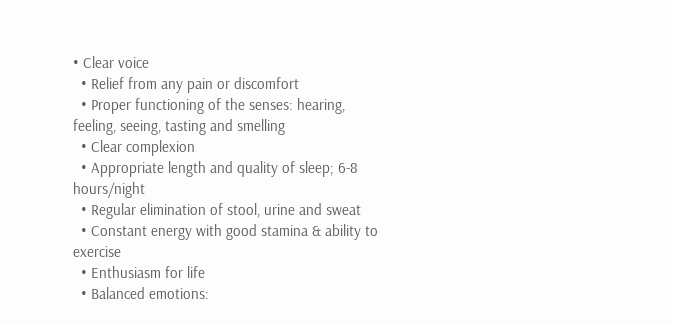• Clear voice
  • Relief from any pain or discomfort
  • Proper functioning of the senses: hearing, feeling, seeing, tasting and smelling
  • Clear complexion
  • Appropriate length and quality of sleep; 6-8 hours/night
  • Regular elimination of stool, urine and sweat
  • Constant energy with good stamina & ability to exercise
  • Enthusiasm for life
  • Balanced emotions: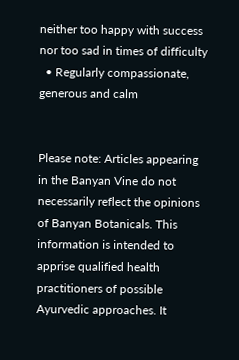neither too happy with success nor too sad in times of difficulty
  • Regularly compassionate, generous and calm


Please note: Articles appearing in the Banyan Vine do not necessarily reflect the opinions of Banyan Botanicals. This information is intended to apprise qualified health practitioners of possible Ayurvedic approaches. It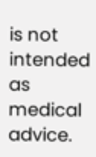is not intended as medical advice.